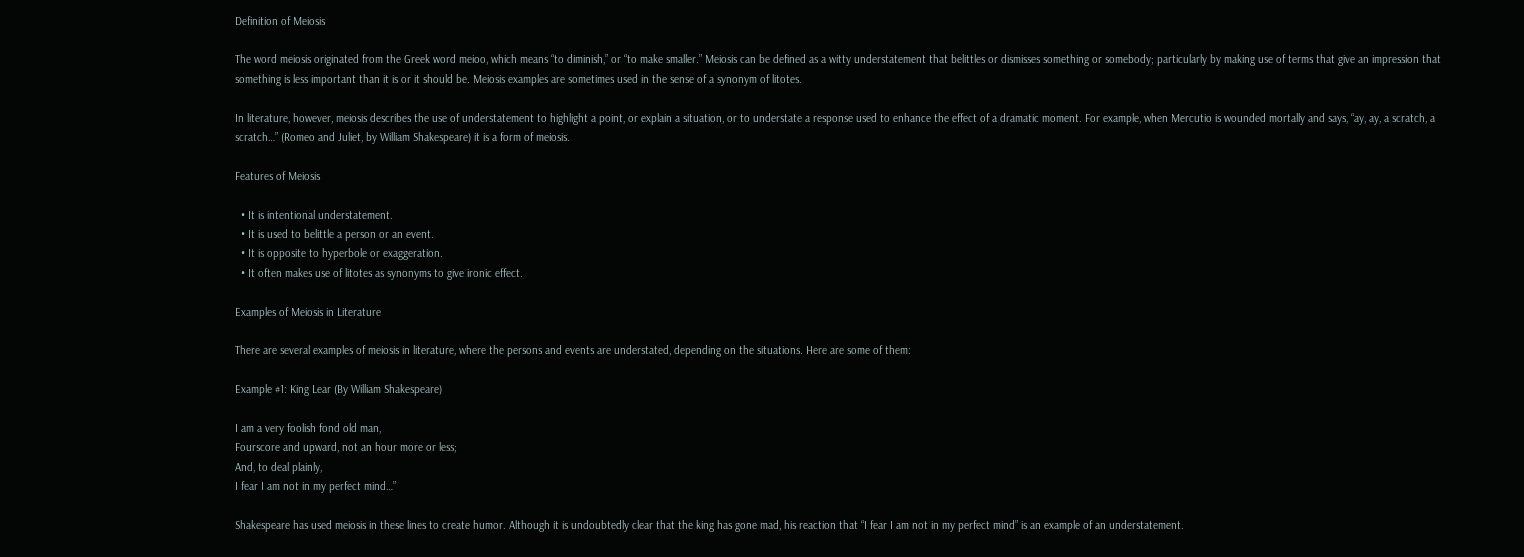Definition of Meiosis

The word meiosis originated from the Greek word meioo, which means “to diminish,” or “to make smaller.” Meiosis can be defined as a witty understatement that belittles or dismisses something or somebody; particularly by making use of terms that give an impression that something is less important than it is or it should be. Meiosis examples are sometimes used in the sense of a synonym of litotes.

In literature, however, meiosis describes the use of understatement to highlight a point, or explain a situation, or to understate a response used to enhance the effect of a dramatic moment. For example, when Mercutio is wounded mortally and says, “ay, ay, a scratch, a scratch…” (Romeo and Juliet, by William Shakespeare) it is a form of meiosis.

Features of Meiosis

  • It is intentional understatement.
  • It is used to belittle a person or an event.
  • It is opposite to hyperbole or exaggeration.
  • It often makes use of litotes as synonyms to give ironic effect.

Examples of Meiosis in Literature

There are several examples of meiosis in literature, where the persons and events are understated, depending on the situations. Here are some of them:

Example #1: King Lear (By William Shakespeare)

I am a very foolish fond old man,
Fourscore and upward, not an hour more or less;
And, to deal plainly,
I fear I am not in my perfect mind…”

Shakespeare has used meiosis in these lines to create humor. Although it is undoubtedly clear that the king has gone mad, his reaction that “I fear I am not in my perfect mind” is an example of an understatement.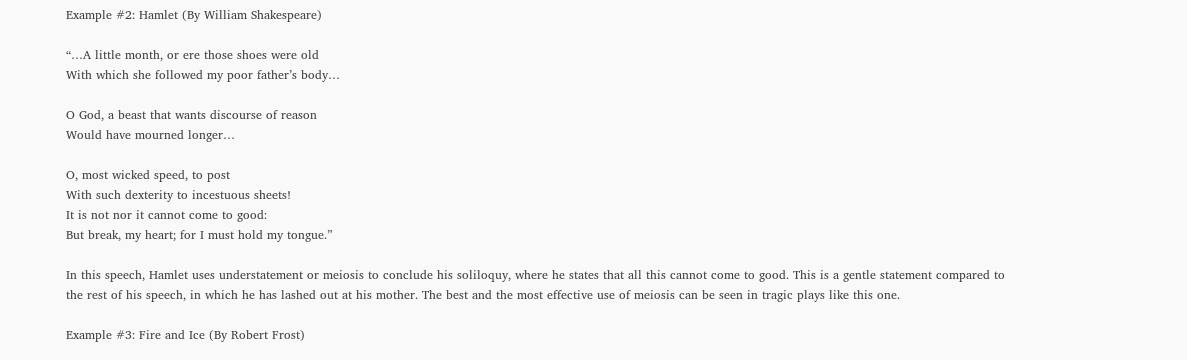Example #2: Hamlet (By William Shakespeare)

“…A little month, or ere those shoes were old
With which she followed my poor father’s body…

O God, a beast that wants discourse of reason
Would have mourned longer…

O, most wicked speed, to post
With such dexterity to incestuous sheets!
It is not nor it cannot come to good:
But break, my heart; for I must hold my tongue.”

In this speech, Hamlet uses understatement or meiosis to conclude his soliloquy, where he states that all this cannot come to good. This is a gentle statement compared to the rest of his speech, in which he has lashed out at his mother. The best and the most effective use of meiosis can be seen in tragic plays like this one.

Example #3: Fire and Ice (By Robert Frost)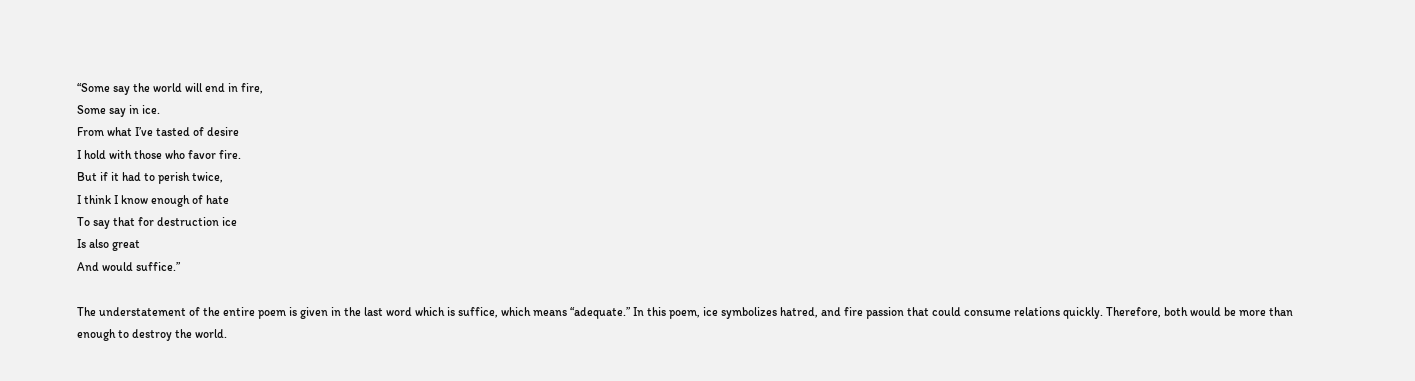“Some say the world will end in fire,
Some say in ice.
From what I’ve tasted of desire
I hold with those who favor fire.
But if it had to perish twice,
I think I know enough of hate
To say that for destruction ice
Is also great
And would suffice.”

The understatement of the entire poem is given in the last word which is suffice, which means “adequate.” In this poem, ice symbolizes hatred, and fire passion that could consume relations quickly. Therefore, both would be more than enough to destroy the world.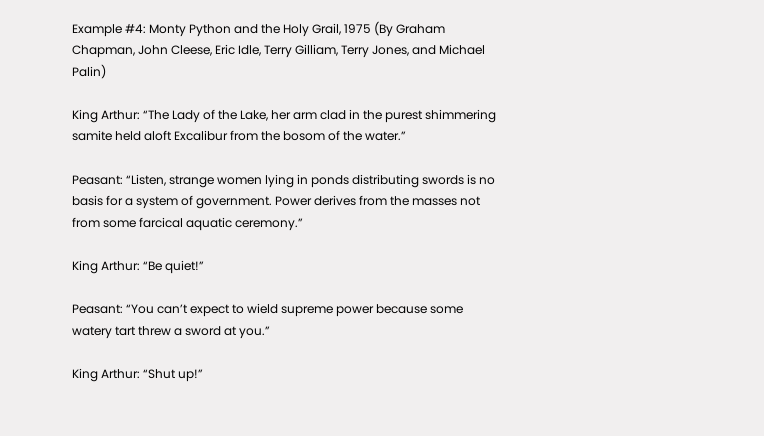Example #4: Monty Python and the Holy Grail, 1975 (By Graham Chapman, John Cleese, Eric Idle, Terry Gilliam, Terry Jones, and Michael Palin)

King Arthur: “The Lady of the Lake, her arm clad in the purest shimmering samite held aloft Excalibur from the bosom of the water.”

Peasant: “Listen, strange women lying in ponds distributing swords is no basis for a system of government. Power derives from the masses not from some farcical aquatic ceremony.”

King Arthur: “Be quiet!”

Peasant: “You can’t expect to wield supreme power because some watery tart threw a sword at you.”

King Arthur: “Shut up!”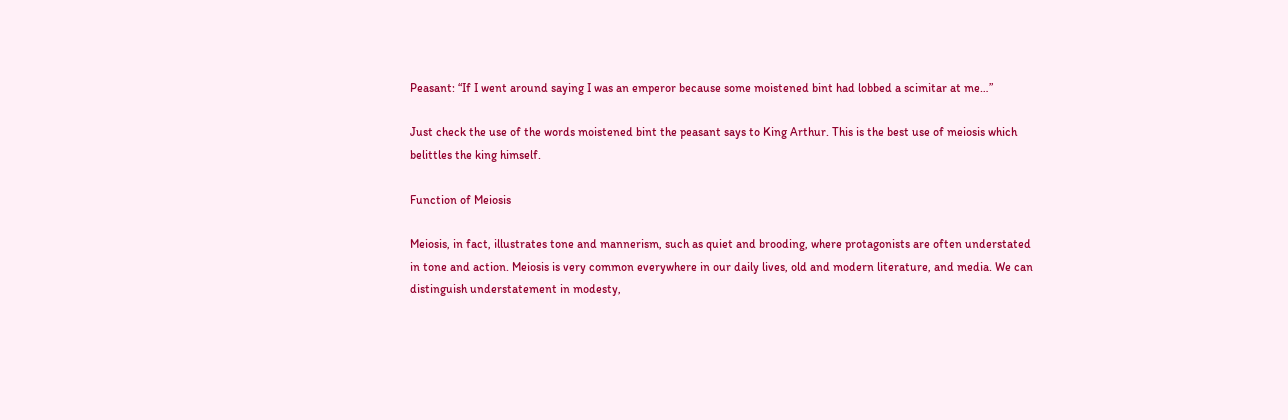Peasant: “If I went around saying I was an emperor because some moistened bint had lobbed a scimitar at me…”

Just check the use of the words moistened bint the peasant says to King Arthur. This is the best use of meiosis which belittles the king himself.

Function of Meiosis

Meiosis, in fact, illustrates tone and mannerism, such as quiet and brooding, where protagonists are often understated in tone and action. Meiosis is very common everywhere in our daily lives, old and modern literature, and media. We can distinguish understatement in modesty,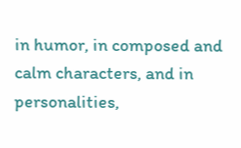in humor, in composed and calm characters, and in personalities,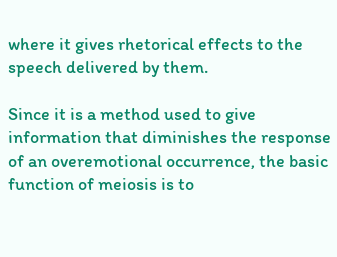where it gives rhetorical effects to the speech delivered by them.

Since it is a method used to give information that diminishes the response of an overemotional occurrence, the basic function of meiosis is to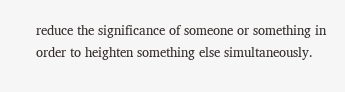reduce the significance of someone or something in order to heighten something else simultaneously.